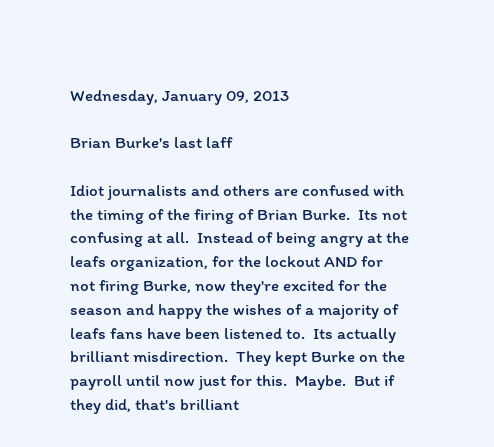Wednesday, January 09, 2013

Brian Burke's last laff

Idiot journalists and others are confused with the timing of the firing of Brian Burke.  Its not confusing at all.  Instead of being angry at the leafs organization, for the lockout AND for not firing Burke, now they're excited for the season and happy the wishes of a majority of leafs fans have been listened to.  Its actually brilliant misdirection.  They kept Burke on the payroll until now just for this.  Maybe.  But if they did, that's brilliant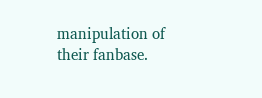manipulation of their fanbase.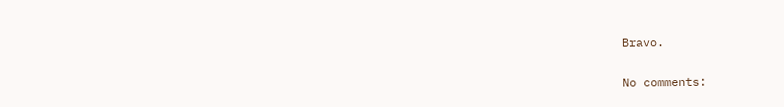Bravo.

No comments: